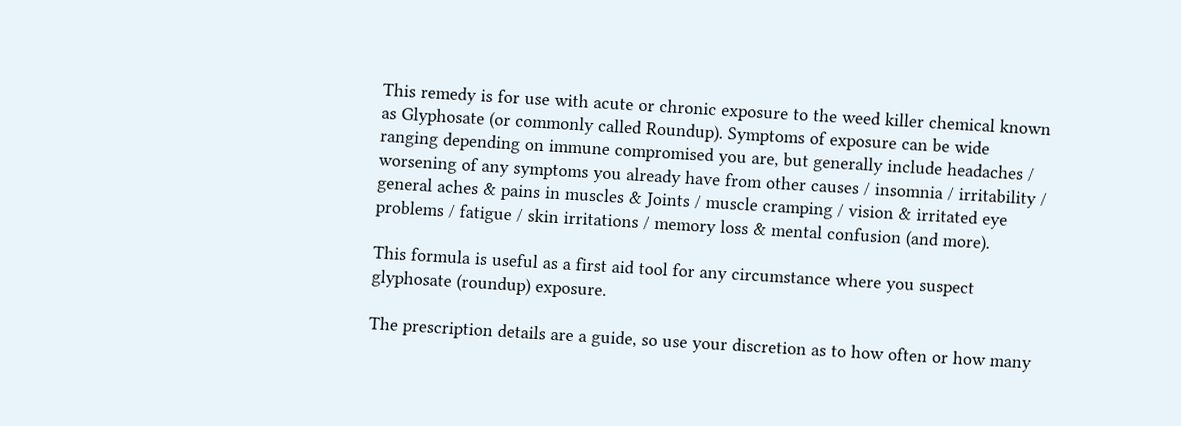This remedy is for use with acute or chronic exposure to the weed killer chemical known as Glyphosate (or commonly called Roundup). Symptoms of exposure can be wide ranging depending on immune compromised you are, but generally include headaches / worsening of any symptoms you already have from other causes / insomnia / irritability /  general aches & pains in muscles & Joints / muscle cramping / vision & irritated eye problems / fatigue / skin irritations / memory loss & mental confusion (and more).

This formula is useful as a first aid tool for any circumstance where you suspect glyphosate (roundup) exposure.

The prescription details are a guide, so use your discretion as to how often or how many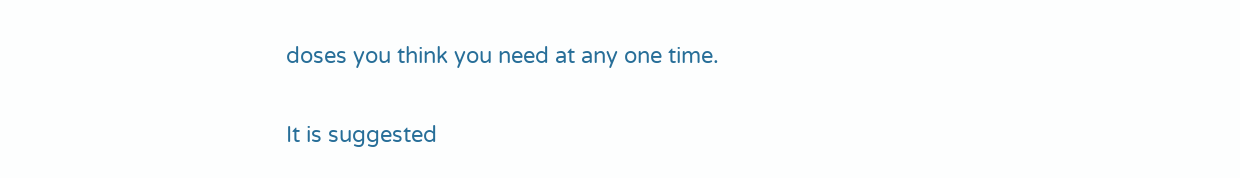doses you think you need at any one time.

It is suggested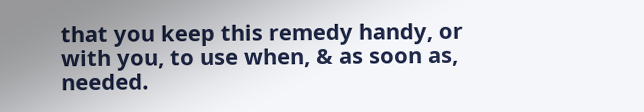that you keep this remedy handy, or with you, to use when, & as soon as, needed.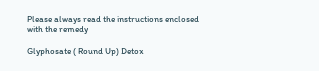Please always read the instructions enclosed with the remedy

Glyphosate ( Round Up) Detox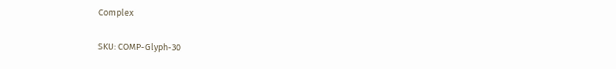Complex

SKU: COMP-Glyph-30